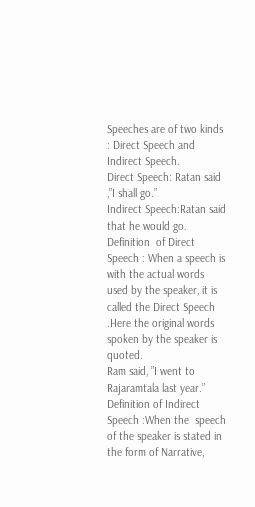Speeches are of two kinds : Direct Speech and Indirect Speech.
Direct Speech: Ratan said ,”I shall go.”
Indirect Speech:Ratan said that he would go.
Definition  of Direct Speech : When a speech is with the actual words used by the speaker, it is called the Direct Speech .Here the original words spoken by the speaker is quoted.
Ram said, ”I went to Rajaramtala last year.”
Definition of Indirect Speech :When the  speech of the speaker is stated in the form of Narrative,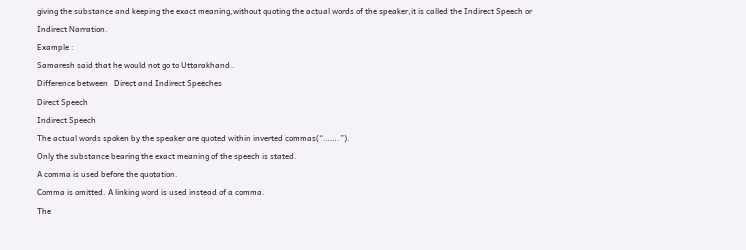giving the substance and keeping the exact meaning,without quoting the actual words of the speaker,it is called the Indirect Speech or Indirect Narration.
Example :
Samaresh said that he would not go to Uttarakhand .
Difference between   Direct and Indirect Speeches
Direct Speech
Indirect Speech
The actual words spoken by the speaker are quoted within inverted commas(“…….”).
Only the substance bearing the exact meaning of the speech is stated.
A comma is used before the quotation.
Comma is omitted. A linking word is used instead of a comma.
The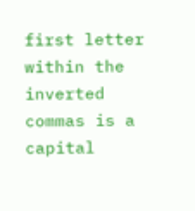first letter within the inverted commas is a capital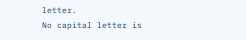letter.
No capital letter is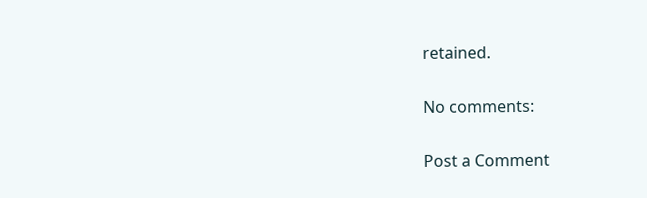retained.

No comments:

Post a Comment